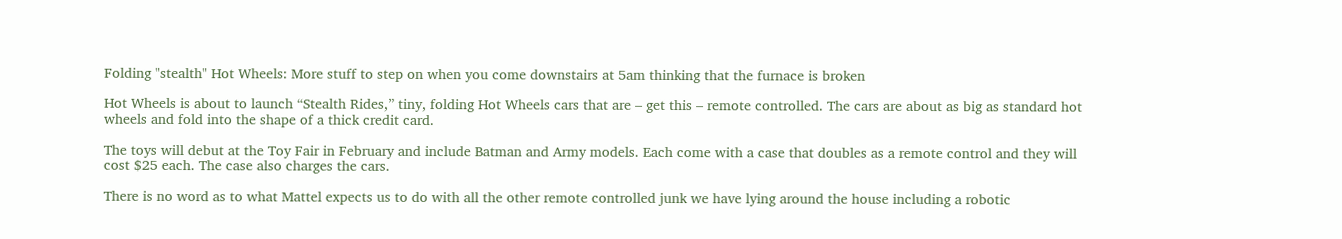Folding "stealth" Hot Wheels: More stuff to step on when you come downstairs at 5am thinking that the furnace is broken

Hot Wheels is about to launch “Stealth Rides,” tiny, folding Hot Wheels cars that are – get this – remote controlled. The cars are about as big as standard hot wheels and fold into the shape of a thick credit card.

The toys will debut at the Toy Fair in February and include Batman and Army models. Each come with a case that doubles as a remote control and they will cost $25 each. The case also charges the cars.

There is no word as to what Mattel expects us to do with all the other remote controlled junk we have lying around the house including a robotic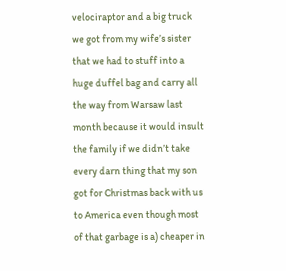velociraptor and a big truck we got from my wife’s sister that we had to stuff into a huge duffel bag and carry all the way from Warsaw last month because it would insult the family if we didn’t take every darn thing that my son got for Christmas back with us to America even though most of that garbage is a) cheaper in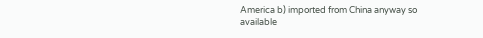America b) imported from China anyway so available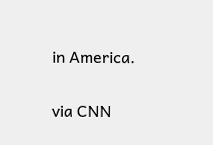in America.

via CNN